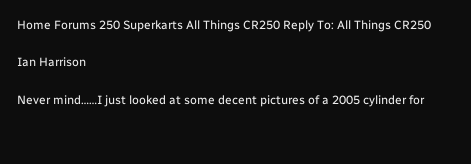Home Forums 250 Superkarts All Things CR250 Reply To: All Things CR250

Ian Harrison

Never mind……I just looked at some decent pictures of a 2005 cylinder for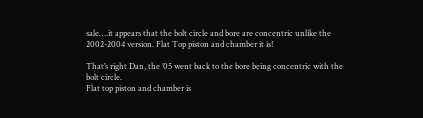sale….it appears that the bolt circle and bore are concentric unlike the 2002-2004 version. Flat Top piston and chamber it is!

That’s right Dan, the ’05 went back to the bore being concentric with the bolt circle.
Flat top piston and chamber is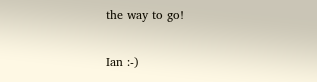the way to go!

Ian :-)